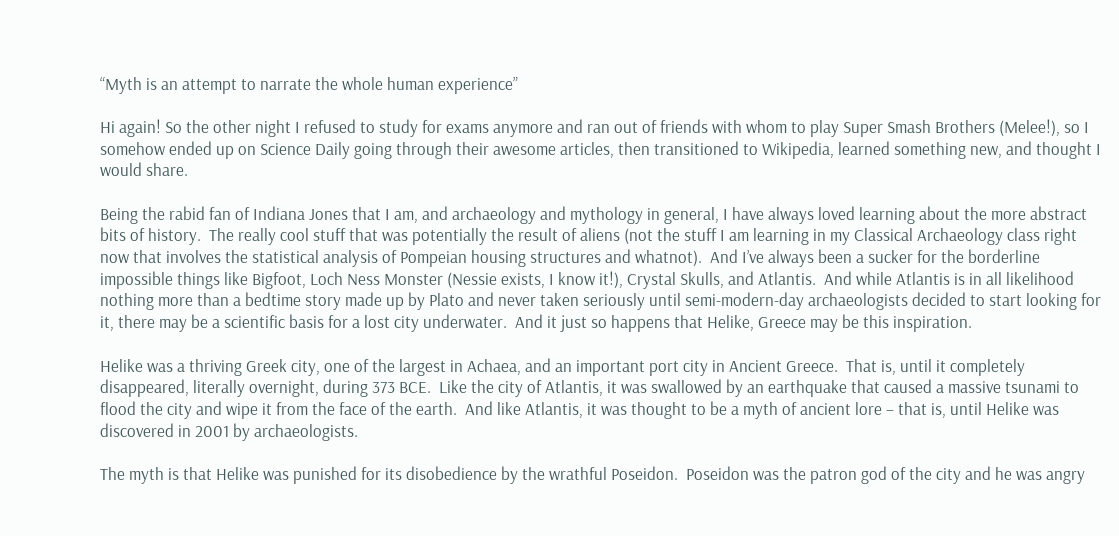“Myth is an attempt to narrate the whole human experience”

Hi again! So the other night I refused to study for exams anymore and ran out of friends with whom to play Super Smash Brothers (Melee!), so I somehow ended up on Science Daily going through their awesome articles, then transitioned to Wikipedia, learned something new, and thought I would share.

Being the rabid fan of Indiana Jones that I am, and archaeology and mythology in general, I have always loved learning about the more abstract bits of history.  The really cool stuff that was potentially the result of aliens (not the stuff I am learning in my Classical Archaeology class right now that involves the statistical analysis of Pompeian housing structures and whatnot).  And I’ve always been a sucker for the borderline impossible things like Bigfoot, Loch Ness Monster (Nessie exists, I know it!), Crystal Skulls, and Atlantis.  And while Atlantis is in all likelihood nothing more than a bedtime story made up by Plato and never taken seriously until semi-modern-day archaeologists decided to start looking for it, there may be a scientific basis for a lost city underwater.  And it just so happens that Helike, Greece may be this inspiration.

Helike was a thriving Greek city, one of the largest in Achaea, and an important port city in Ancient Greece.  That is, until it completely disappeared, literally overnight, during 373 BCE.  Like the city of Atlantis, it was swallowed by an earthquake that caused a massive tsunami to flood the city and wipe it from the face of the earth.  And like Atlantis, it was thought to be a myth of ancient lore – that is, until Helike was discovered in 2001 by archaeologists.

The myth is that Helike was punished for its disobedience by the wrathful Poseidon.  Poseidon was the patron god of the city and he was angry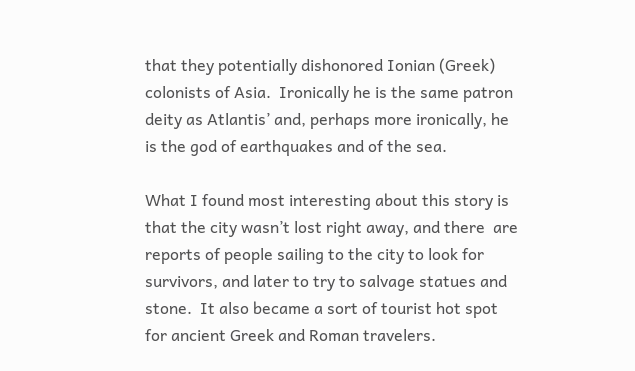that they potentially dishonored Ionian (Greek) colonists of Asia.  Ironically he is the same patron deity as Atlantis’ and, perhaps more ironically, he is the god of earthquakes and of the sea.

What I found most interesting about this story is that the city wasn’t lost right away, and there  are reports of people sailing to the city to look for survivors, and later to try to salvage statues and stone.  It also became a sort of tourist hot spot for ancient Greek and Roman travelers.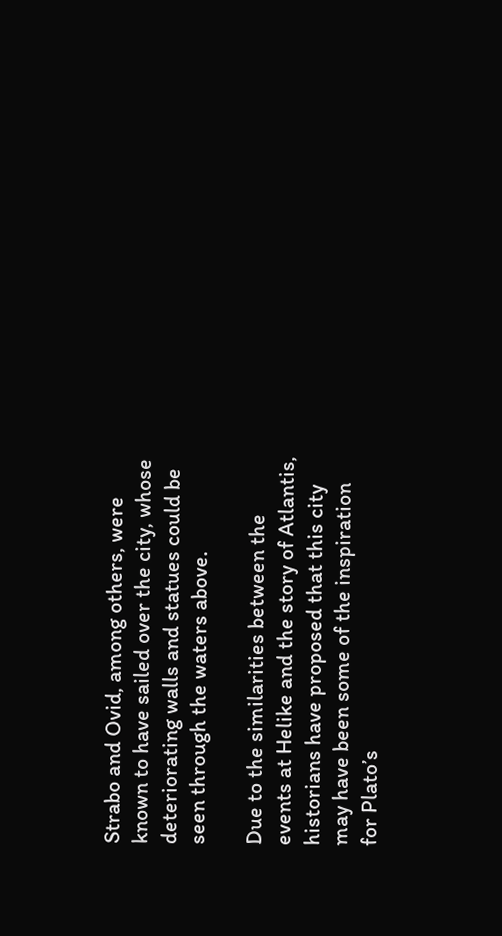Strabo and Ovid, among others, were known to have sailed over the city, whose deteriorating walls and statues could be seen through the waters above.

Due to the similarities between the events at Helike and the story of Atlantis, historians have proposed that this city may have been some of the inspiration for Plato’s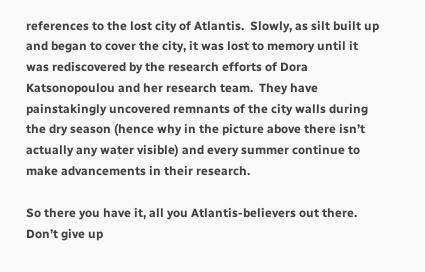references to the lost city of Atlantis.  Slowly, as silt built up and began to cover the city, it was lost to memory until it was rediscovered by the research efforts of Dora Katsonopoulou and her research team.  They have painstakingly uncovered remnants of the city walls during the dry season (hence why in the picture above there isn’t actually any water visible) and every summer continue to make advancements in their research.

So there you have it, all you Atlantis-believers out there.  Don’t give up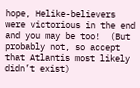hope, Helike-believers were victorious in the end and you may be too!  (But probably not, so accept that Atlantis most likely didn’t exist)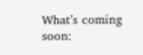What’s coming soon: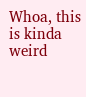Whoa, this is kinda weird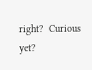right?  Curious yet?